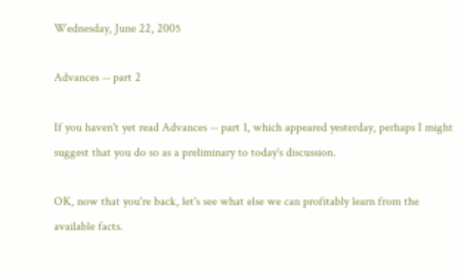Wednesday, June 22, 2005

Advances -- part 2

If you haven't yet read Advances -- part 1, which appeared yesterday, perhaps I might suggest that you do so as a preliminary to today's discussion.

OK, now that you're back, let's see what else we can profitably learn from the available facts.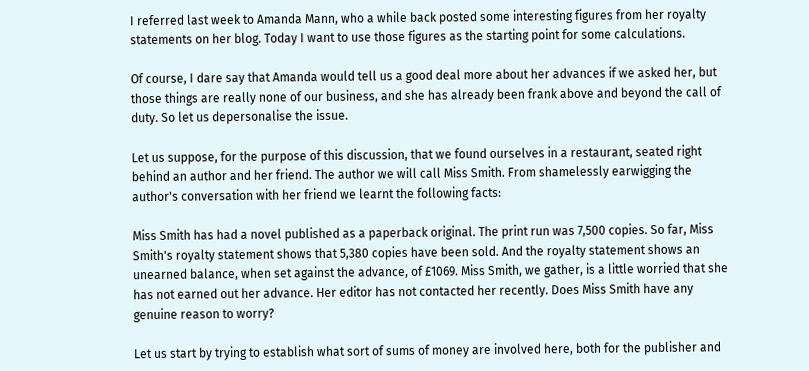I referred last week to Amanda Mann, who a while back posted some interesting figures from her royalty statements on her blog. Today I want to use those figures as the starting point for some calculations.

Of course, I dare say that Amanda would tell us a good deal more about her advances if we asked her, but those things are really none of our business, and she has already been frank above and beyond the call of duty. So let us depersonalise the issue.

Let us suppose, for the purpose of this discussion, that we found ourselves in a restaurant, seated right behind an author and her friend. The author we will call Miss Smith. From shamelessly earwigging the author's conversation with her friend we learnt the following facts:

Miss Smith has had a novel published as a paperback original. The print run was 7,500 copies. So far, Miss Smith's royalty statement shows that 5,380 copies have been sold. And the royalty statement shows an unearned balance, when set against the advance, of £1069. Miss Smith, we gather, is a little worried that she has not earned out her advance. Her editor has not contacted her recently. Does Miss Smith have any genuine reason to worry?

Let us start by trying to establish what sort of sums of money are involved here, both for the publisher and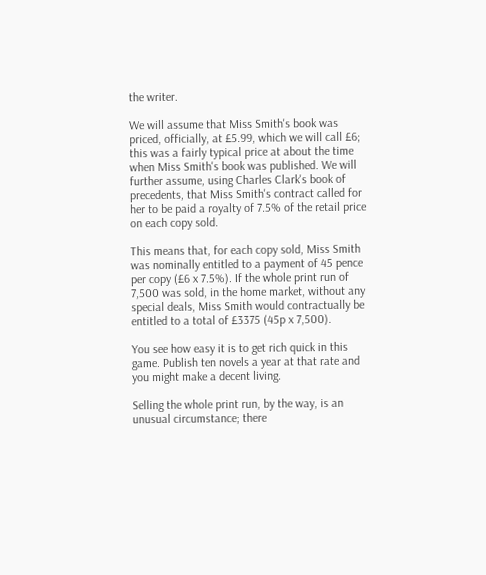the writer.

We will assume that Miss Smith's book was priced, officially, at £5.99, which we will call £6; this was a fairly typical price at about the time when Miss Smith's book was published. We will further assume, using Charles Clark's book of precedents, that Miss Smith's contract called for her to be paid a royalty of 7.5% of the retail price on each copy sold.

This means that, for each copy sold, Miss Smith was nominally entitled to a payment of 45 pence per copy (£6 x 7.5%). If the whole print run of 7,500 was sold, in the home market, without any special deals, Miss Smith would contractually be entitled to a total of £3375 (45p x 7,500).

You see how easy it is to get rich quick in this game. Publish ten novels a year at that rate and you might make a decent living.

Selling the whole print run, by the way, is an unusual circumstance; there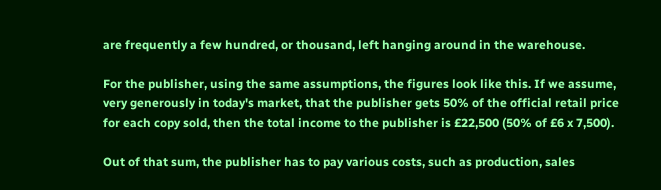are frequently a few hundred, or thousand, left hanging around in the warehouse.

For the publisher, using the same assumptions, the figures look like this. If we assume, very generously in today's market, that the publisher gets 50% of the official retail price for each copy sold, then the total income to the publisher is £22,500 (50% of £6 x 7,500).

Out of that sum, the publisher has to pay various costs, such as production, sales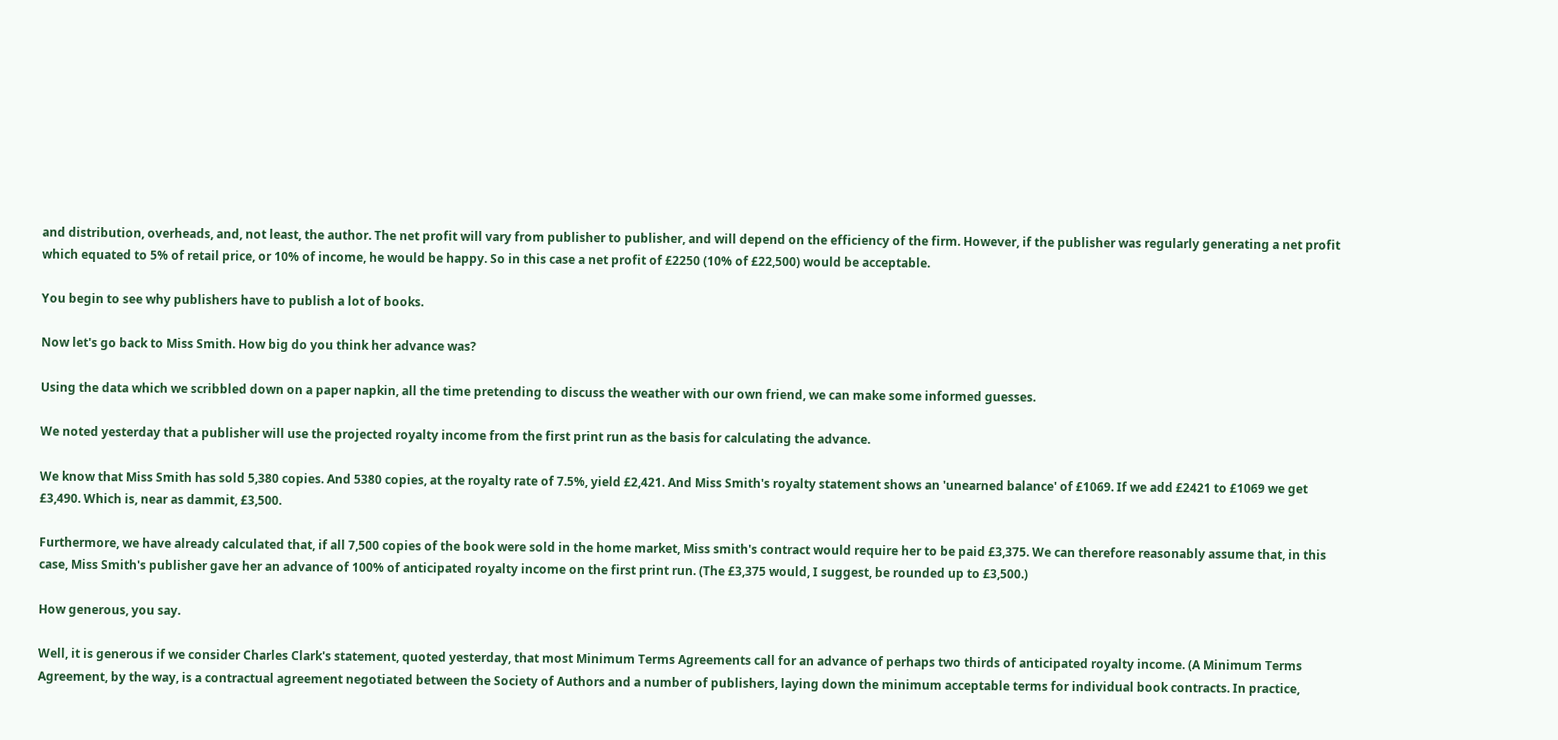and distribution, overheads, and, not least, the author. The net profit will vary from publisher to publisher, and will depend on the efficiency of the firm. However, if the publisher was regularly generating a net profit which equated to 5% of retail price, or 10% of income, he would be happy. So in this case a net profit of £2250 (10% of £22,500) would be acceptable.

You begin to see why publishers have to publish a lot of books.

Now let's go back to Miss Smith. How big do you think her advance was?

Using the data which we scribbled down on a paper napkin, all the time pretending to discuss the weather with our own friend, we can make some informed guesses.

We noted yesterday that a publisher will use the projected royalty income from the first print run as the basis for calculating the advance.

We know that Miss Smith has sold 5,380 copies. And 5380 copies, at the royalty rate of 7.5%, yield £2,421. And Miss Smith's royalty statement shows an 'unearned balance' of £1069. If we add £2421 to £1069 we get £3,490. Which is, near as dammit, £3,500.

Furthermore, we have already calculated that, if all 7,500 copies of the book were sold in the home market, Miss smith's contract would require her to be paid £3,375. We can therefore reasonably assume that, in this case, Miss Smith's publisher gave her an advance of 100% of anticipated royalty income on the first print run. (The £3,375 would, I suggest, be rounded up to £3,500.)

How generous, you say.

Well, it is generous if we consider Charles Clark's statement, quoted yesterday, that most Minimum Terms Agreements call for an advance of perhaps two thirds of anticipated royalty income. (A Minimum Terms Agreement, by the way, is a contractual agreement negotiated between the Society of Authors and a number of publishers, laying down the minimum acceptable terms for individual book contracts. In practice,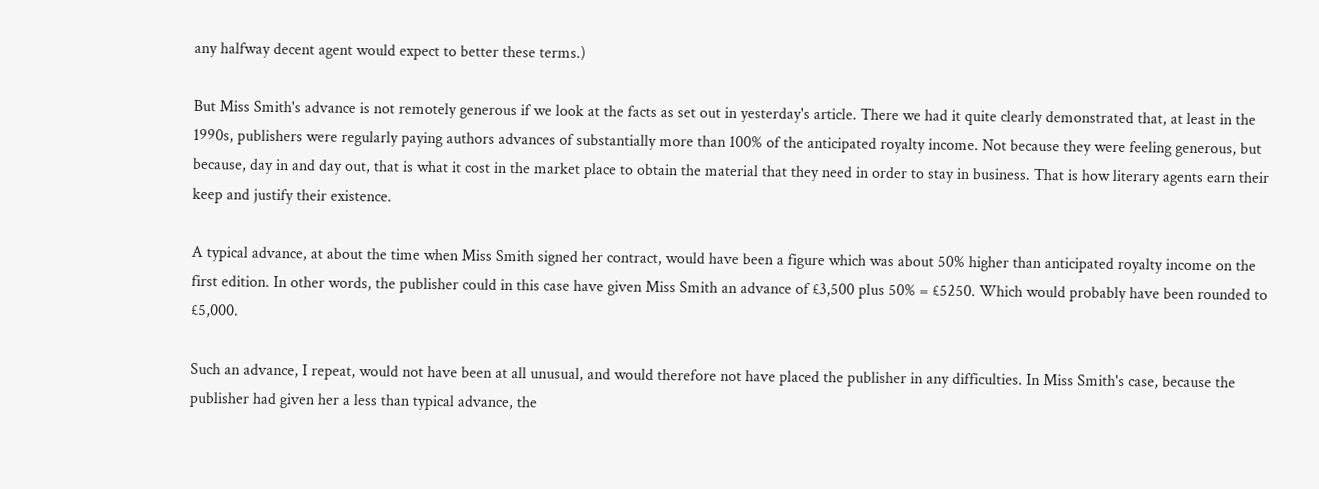any halfway decent agent would expect to better these terms.)

But Miss Smith's advance is not remotely generous if we look at the facts as set out in yesterday's article. There we had it quite clearly demonstrated that, at least in the 1990s, publishers were regularly paying authors advances of substantially more than 100% of the anticipated royalty income. Not because they were feeling generous, but because, day in and day out, that is what it cost in the market place to obtain the material that they need in order to stay in business. That is how literary agents earn their keep and justify their existence.

A typical advance, at about the time when Miss Smith signed her contract, would have been a figure which was about 50% higher than anticipated royalty income on the first edition. In other words, the publisher could in this case have given Miss Smith an advance of £3,500 plus 50% = £5250. Which would probably have been rounded to £5,000.

Such an advance, I repeat, would not have been at all unusual, and would therefore not have placed the publisher in any difficulties. In Miss Smith's case, because the publisher had given her a less than typical advance, the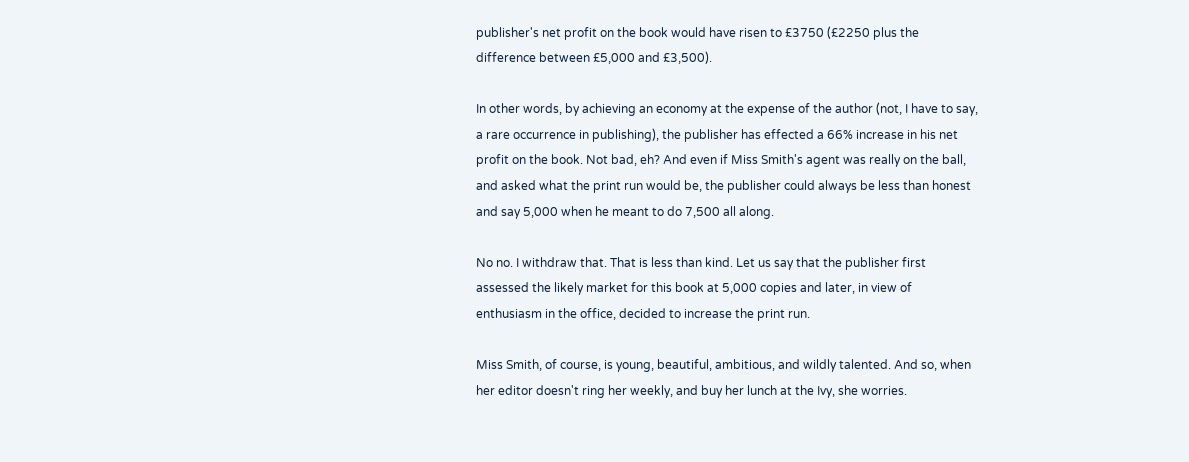publisher's net profit on the book would have risen to £3750 (£2250 plus the difference between £5,000 and £3,500).

In other words, by achieving an economy at the expense of the author (not, I have to say, a rare occurrence in publishing), the publisher has effected a 66% increase in his net profit on the book. Not bad, eh? And even if Miss Smith's agent was really on the ball, and asked what the print run would be, the publisher could always be less than honest and say 5,000 when he meant to do 7,500 all along.

No no. I withdraw that. That is less than kind. Let us say that the publisher first assessed the likely market for this book at 5,000 copies and later, in view of enthusiasm in the office, decided to increase the print run.

Miss Smith, of course, is young, beautiful, ambitious, and wildly talented. And so, when her editor doesn't ring her weekly, and buy her lunch at the Ivy, she worries.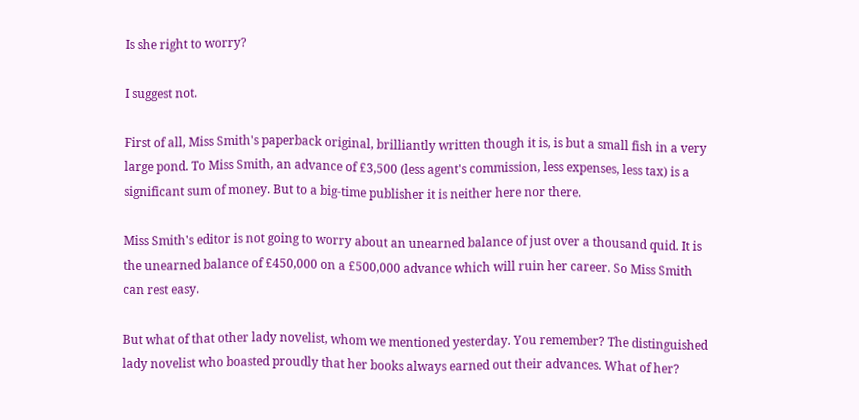Is she right to worry?

I suggest not.

First of all, Miss Smith's paperback original, brilliantly written though it is, is but a small fish in a very large pond. To Miss Smith, an advance of £3,500 (less agent's commission, less expenses, less tax) is a significant sum of money. But to a big-time publisher it is neither here nor there.

Miss Smith's editor is not going to worry about an unearned balance of just over a thousand quid. It is the unearned balance of £450,000 on a £500,000 advance which will ruin her career. So Miss Smith can rest easy.

But what of that other lady novelist, whom we mentioned yesterday. You remember? The distinguished lady novelist who boasted proudly that her books always earned out their advances. What of her?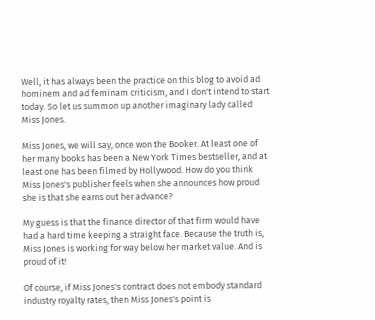Well, it has always been the practice on this blog to avoid ad hominem and ad feminam criticism, and I don't intend to start today. So let us summon up another imaginary lady called Miss Jones.

Miss Jones, we will say, once won the Booker. At least one of her many books has been a New York Times bestseller, and at least one has been filmed by Hollywood. How do you think Miss Jones's publisher feels when she announces how proud she is that she earns out her advance?

My guess is that the finance director of that firm would have had a hard time keeping a straight face. Because the truth is, Miss Jones is working for way below her market value. And is proud of it!

Of course, if Miss Jones's contract does not embody standard industry royalty rates, then Miss Jones's point is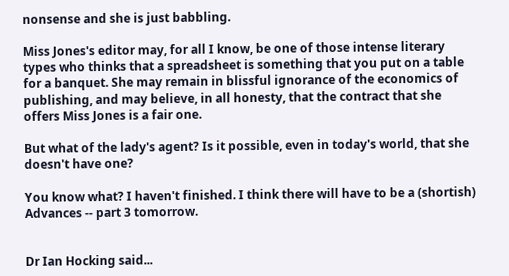nonsense and she is just babbling.

Miss Jones's editor may, for all I know, be one of those intense literary types who thinks that a spreadsheet is something that you put on a table for a banquet. She may remain in blissful ignorance of the economics of publishing, and may believe, in all honesty, that the contract that she offers Miss Jones is a fair one.

But what of the lady's agent? Is it possible, even in today's world, that she doesn't have one?

You know what? I haven't finished. I think there will have to be a (shortish) Advances -- part 3 tomorrow.


Dr Ian Hocking said...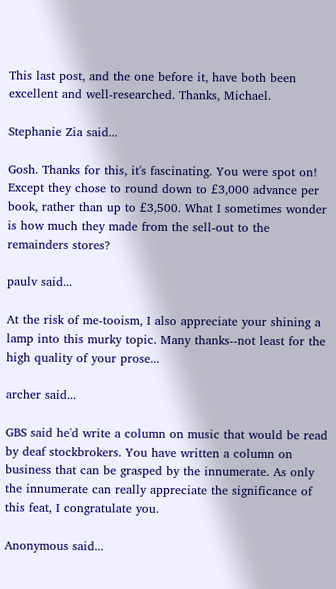This last post, and the one before it, have both been excellent and well-researched. Thanks, Michael.

Stephanie Zia said...

Gosh. Thanks for this, it's fascinating. You were spot on! Except they chose to round down to £3,000 advance per book, rather than up to £3,500. What I sometimes wonder is how much they made from the sell-out to the remainders stores?

paulv said...

At the risk of me-tooism, I also appreciate your shining a lamp into this murky topic. Many thanks--not least for the high quality of your prose...

archer said...

GBS said he'd write a column on music that would be read by deaf stockbrokers. You have written a column on business that can be grasped by the innumerate. As only the innumerate can really appreciate the significance of this feat, I congratulate you.

Anonymous said...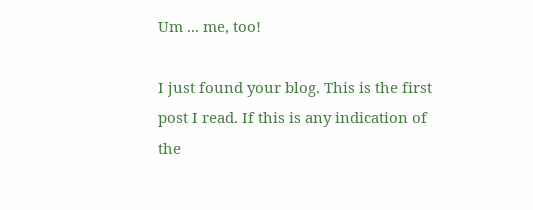Um ... me, too!

I just found your blog. This is the first post I read. If this is any indication of the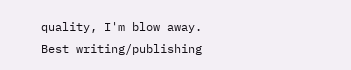quality, I'm blow away. Best writing/publishing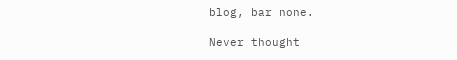blog, bar none.

Never thought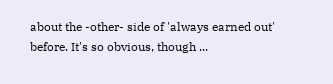about the -other- side of 'always earned out' before. It's so obvious, though ...